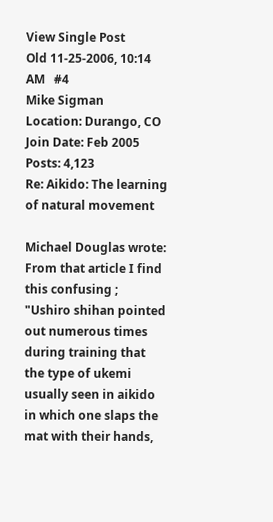View Single Post
Old 11-25-2006, 10:14 AM   #4
Mike Sigman
Location: Durango, CO
Join Date: Feb 2005
Posts: 4,123
Re: Aikido: The learning of natural movement

Michael Douglas wrote:
From that article I find this confusing ;
"Ushiro shihan pointed out numerous times during training that the type of ukemi usually seen in aikido in which one slaps the mat with their hands,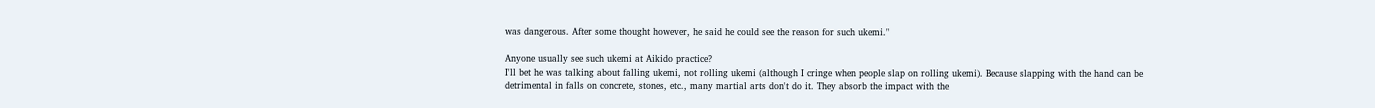was dangerous. After some thought however, he said he could see the reason for such ukemi."

Anyone usually see such ukemi at Aikido practice?
I'll bet he was talking about falling ukemi, not rolling ukemi (although I cringe when people slap on rolling ukemi). Because slapping with the hand can be detrimental in falls on concrete, stones, etc., many martial arts don't do it. They absorb the impact with the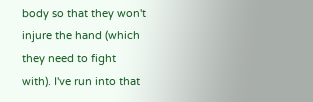body so that they won't injure the hand (which they need to fight with). I've run into that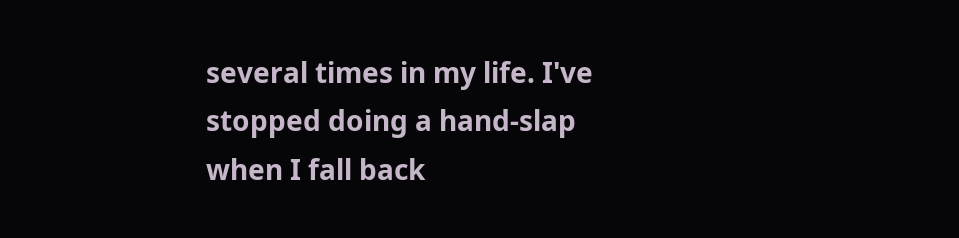several times in my life. I've stopped doing a hand-slap when I fall back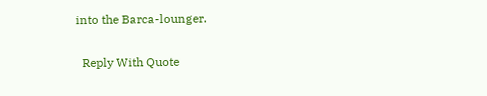into the Barca-lounger.

  Reply With Quote